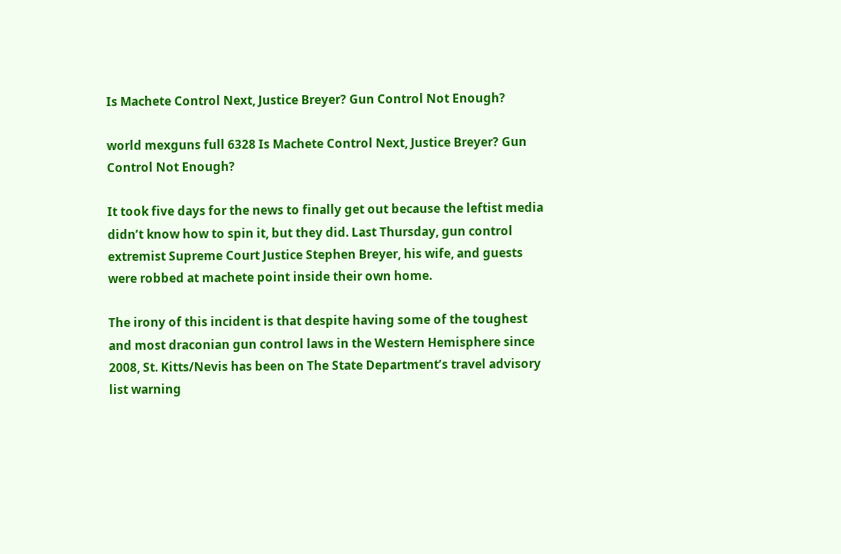Is Machete Control Next, Justice Breyer? Gun Control Not Enough?

world mexguns full 6328 Is Machete Control Next, Justice Breyer? Gun Control Not Enough?

It took five days for the news to finally get out because the leftist media didn’t know how to spin it, but they did. Last Thursday, gun control extremist Supreme Court Justice Stephen Breyer, his wife, and guests were robbed at machete point inside their own home.

The irony of this incident is that despite having some of the toughest and most draconian gun control laws in the Western Hemisphere since 2008, St. Kitts/Nevis has been on The State Department’s travel advisory list warning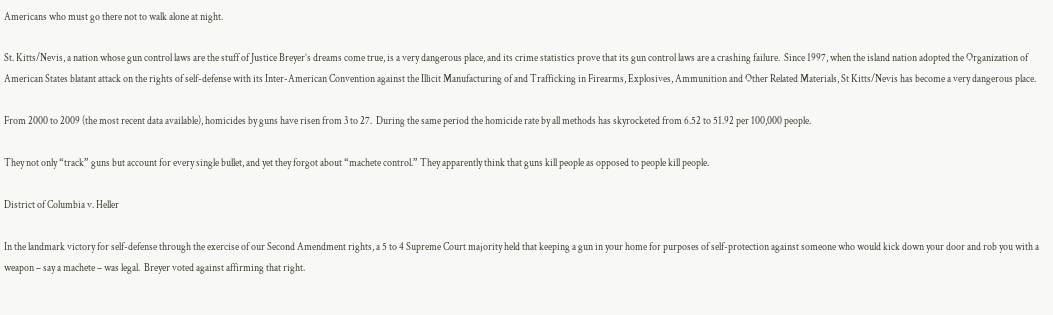Americans who must go there not to walk alone at night.

St. Kitts/Nevis, a nation whose gun control laws are the stuff of Justice Breyer’s dreams come true, is a very dangerous place, and its crime statistics prove that its gun control laws are a crashing failure.  Since 1997, when the island nation adopted the Organization of American States blatant attack on the rights of self-defense with its Inter-American Convention against the Illicit Manufacturing of and Trafficking in Firearms, Explosives, Ammunition and Other Related Materials, St Kitts/Nevis has become a very dangerous place.

From 2000 to 2009 (the most recent data available), homicides by guns have risen from 3 to 27.  During the same period the homicide rate by all methods has skyrocketed from 6.52 to 51.92 per 100,000 people.

They not only “track” guns but account for every single bullet, and yet they forgot about “machete control.” They apparently think that guns kill people as opposed to people kill people.

District of Columbia v. Heller

In the landmark victory for self-defense through the exercise of our Second Amendment rights, a 5 to 4 Supreme Court majority held that keeping a gun in your home for purposes of self-protection against someone who would kick down your door and rob you with a weapon – say a machete – was legal.  Breyer voted against affirming that right.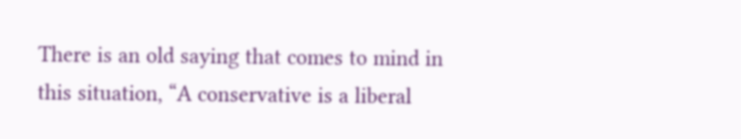There is an old saying that comes to mind in this situation, “A conservative is a liberal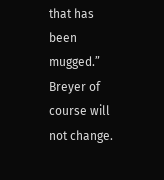that has been mugged.” Breyer of course will not change.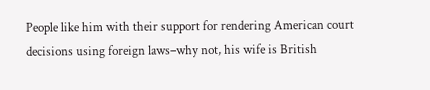People like him with their support for rendering American court decisions using foreign laws–why not, his wife is British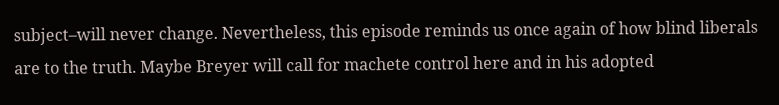subject–will never change. Nevertheless, this episode reminds us once again of how blind liberals are to the truth. Maybe Breyer will call for machete control here and in his adopted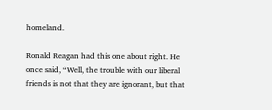homeland.

Ronald Reagan had this one about right. He once said, “Well, the trouble with our liberal friends is not that they are ignorant, but that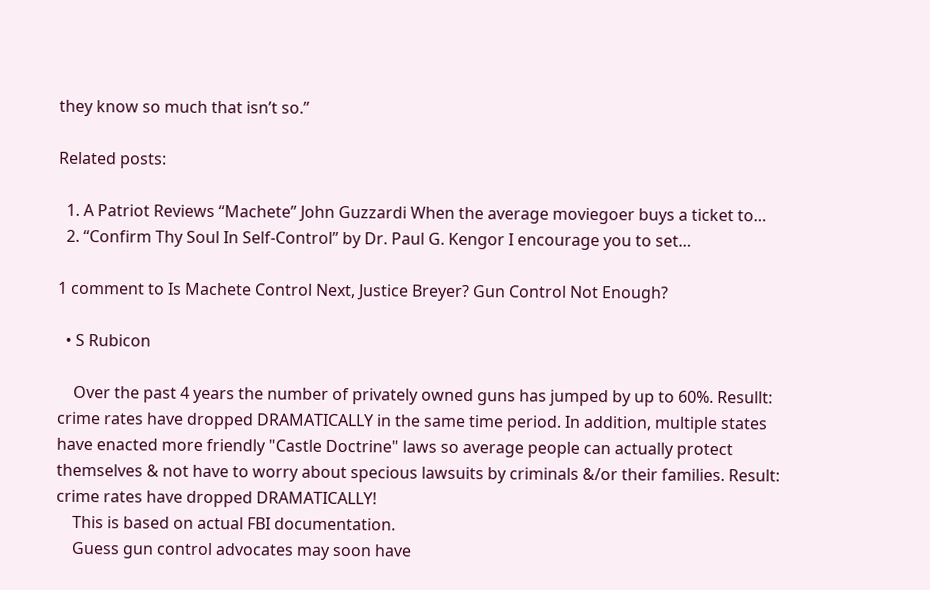they know so much that isn’t so.”

Related posts:

  1. A Patriot Reviews “Machete” John Guzzardi When the average moviegoer buys a ticket to…
  2. “Confirm Thy Soul In Self-Control” by Dr. Paul G. Kengor I encourage you to set…

1 comment to Is Machete Control Next, Justice Breyer? Gun Control Not Enough?

  • S Rubicon

    Over the past 4 years the number of privately owned guns has jumped by up to 60%. Resullt: crime rates have dropped DRAMATICALLY in the same time period. In addition, multiple states have enacted more friendly "Castle Doctrine" laws so average people can actually protect themselves & not have to worry about specious lawsuits by criminals &/or their families. Result: crime rates have dropped DRAMATICALLY!
    This is based on actual FBI documentation.
    Guess gun control advocates may soon have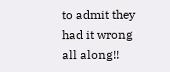to admit they had it wrong all along!!